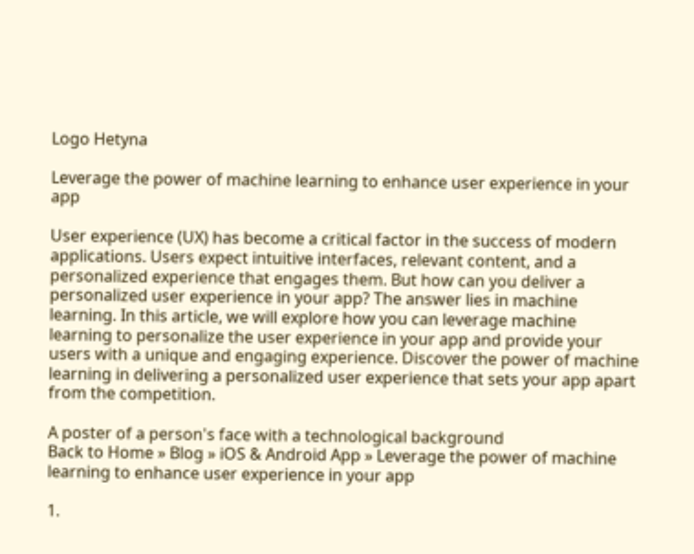Logo Hetyna

Leverage the power of machine learning to enhance user experience in your app

User experience (UX) has become a critical factor in the success of modern applications. Users expect intuitive interfaces, relevant content, and a personalized experience that engages them. But how can you deliver a personalized user experience in your app? The answer lies in machine learning. In this article, we will explore how you can leverage machine learning to personalize the user experience in your app and provide your users with a unique and engaging experience. Discover the power of machine learning in delivering a personalized user experience that sets your app apart from the competition.

A poster of a person's face with a technological background
Back to Home » Blog » iOS & Android App » Leverage the power of machine learning to enhance user experience in your app

1.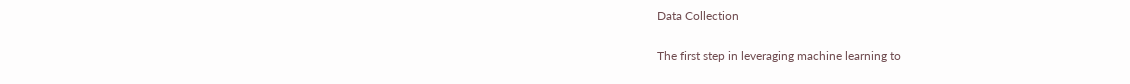Data Collection

The first step in leveraging machine learning to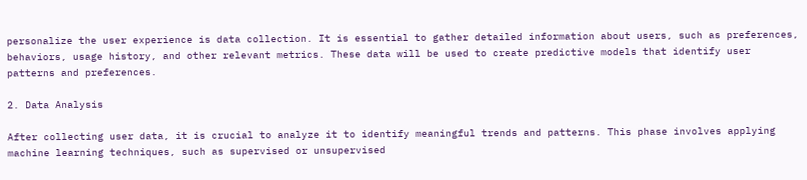personalize the user experience is data collection. It is essential to gather detailed information about users, such as preferences, behaviors, usage history, and other relevant metrics. These data will be used to create predictive models that identify user patterns and preferences.

2. Data Analysis

After collecting user data, it is crucial to analyze it to identify meaningful trends and patterns. This phase involves applying machine learning techniques, such as supervised or unsupervised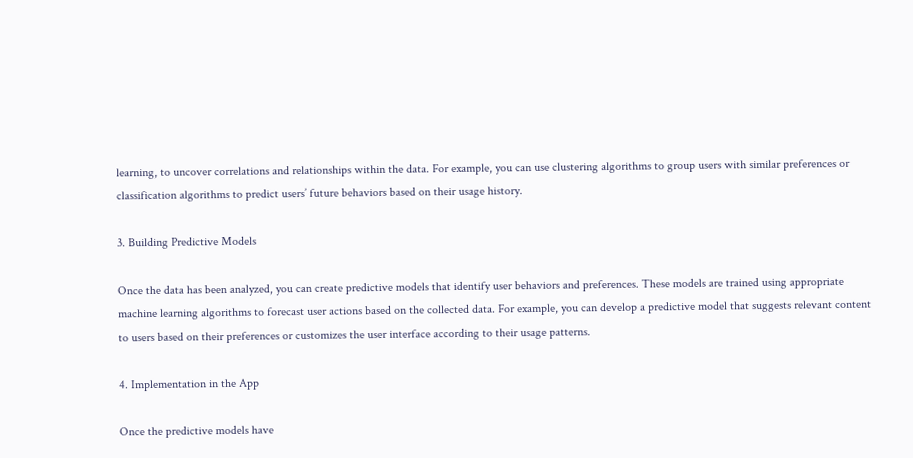learning, to uncover correlations and relationships within the data. For example, you can use clustering algorithms to group users with similar preferences or classification algorithms to predict users’ future behaviors based on their usage history.

3. Building Predictive Models

Once the data has been analyzed, you can create predictive models that identify user behaviors and preferences. These models are trained using appropriate machine learning algorithms to forecast user actions based on the collected data. For example, you can develop a predictive model that suggests relevant content to users based on their preferences or customizes the user interface according to their usage patterns.

4. Implementation in the App

Once the predictive models have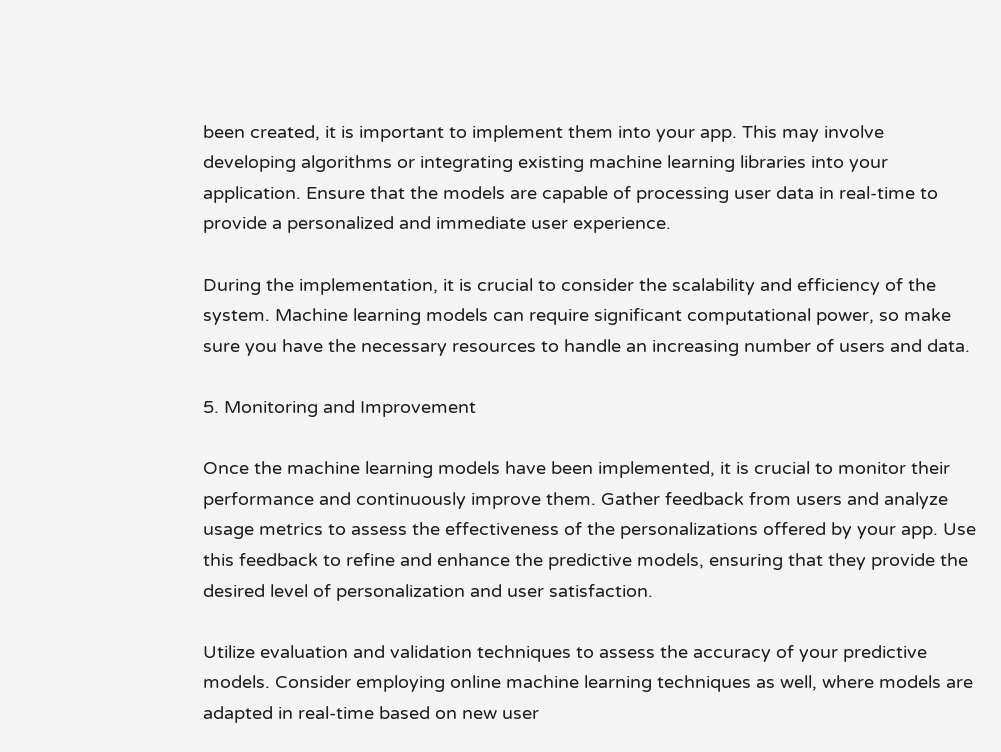been created, it is important to implement them into your app. This may involve developing algorithms or integrating existing machine learning libraries into your application. Ensure that the models are capable of processing user data in real-time to provide a personalized and immediate user experience.

During the implementation, it is crucial to consider the scalability and efficiency of the system. Machine learning models can require significant computational power, so make sure you have the necessary resources to handle an increasing number of users and data.

5. Monitoring and Improvement

Once the machine learning models have been implemented, it is crucial to monitor their performance and continuously improve them. Gather feedback from users and analyze usage metrics to assess the effectiveness of the personalizations offered by your app. Use this feedback to refine and enhance the predictive models, ensuring that they provide the desired level of personalization and user satisfaction.

Utilize evaluation and validation techniques to assess the accuracy of your predictive models. Consider employing online machine learning techniques as well, where models are adapted in real-time based on new user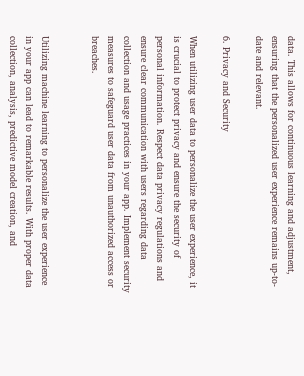data. This allows for continuous learning and adjustment, ensuring that the personalized user experience remains up-to-date and relevant.

6. Privacy and Security

When utilizing user data to personalize the user experience, it is crucial to protect privacy and ensure the security of personal information. Respect data privacy regulations and ensure clear communication with users regarding data collection and usage practices in your app. Implement security measures to safeguard user data from unauthorized access or breaches.


Utilizing machine learning to personalize the user experience in your app can lead to remarkable results. With proper data collection, analysis, predictive model creation, and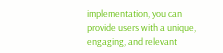implementation, you can provide users with a unique, engaging, and relevant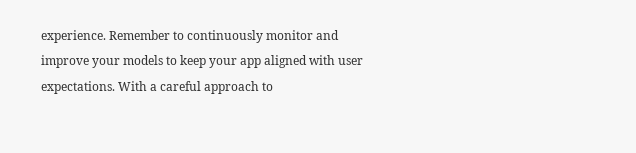experience. Remember to continuously monitor and improve your models to keep your app aligned with user expectations. With a careful approach to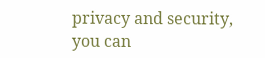privacy and security, you can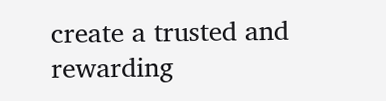create a trusted and rewarding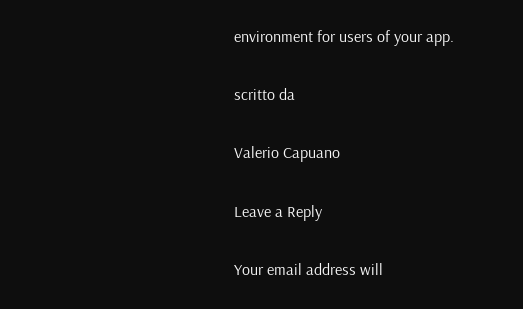environment for users of your app.

scritto da

Valerio Capuano

Leave a Reply

Your email address will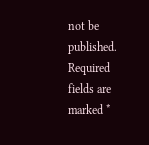not be published. Required fields are marked *